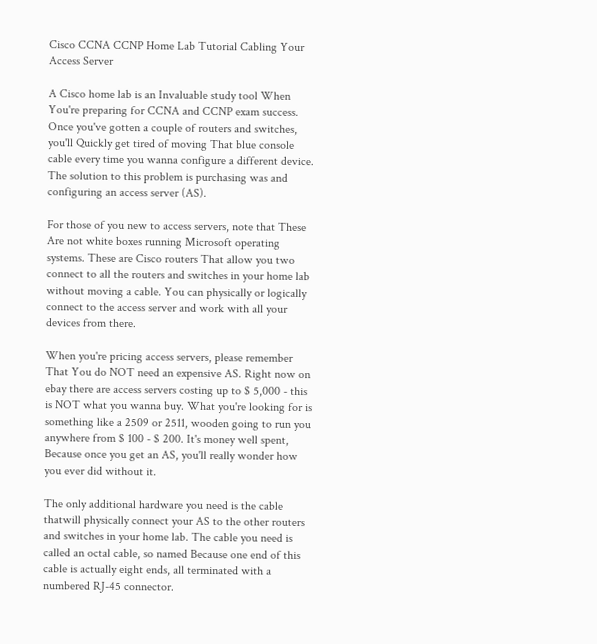Cisco CCNA CCNP Home Lab Tutorial Cabling Your Access Server

A Cisco home lab is an Invaluable study tool When You're preparing for CCNA and CCNP exam success. Once you've gotten a couple of routers and switches, you'll Quickly get tired of moving That blue console cable every time you wanna configure a different device. The solution to this problem is purchasing was and configuring an access server (AS).

For those of you new to access servers, note that These Are not white boxes running Microsoft operating systems. These are Cisco routers That allow you two connect to all the routers and switches in your home lab without moving a cable. You can physically or logically connect to the access server and work with all your devices from there.

When you're pricing access servers, please remember That You do NOT need an expensive AS. Right now on ebay there are access servers costing up to $ 5,000 - this is NOT what you wanna buy. What you're looking for is something like a 2509 or 2511, wooden going to run you anywhere from $ 100 - $ 200. It's money well spent, Because once you get an AS, you'll really wonder how you ever did without it.

The only additional hardware you need is the cable thatwill physically connect your AS to the other routers and switches in your home lab. The cable you need is called an octal cable, so named Because one end of this cable is actually eight ends, all terminated with a numbered RJ-45 connector.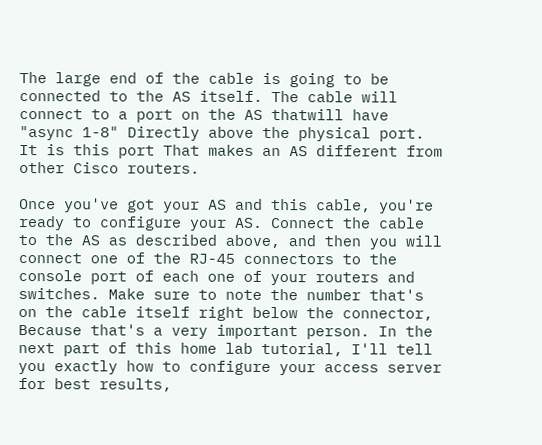The large end of the cable is going to be connected to the AS itself. The cable will connect to a port on the AS thatwill have "async 1-8" Directly above the physical port. It is this port That makes an AS different from other Cisco routers.

Once you've got your AS and this cable, you're ready to configure your AS. Connect the cable to the AS as described above, and then you will connect one of the RJ-45 connectors to the console port of each one of your routers and switches. Make sure to note the number that's on the cable itself right below the connector, Because that's a very important person. In the next part of this home lab tutorial, I'll tell you exactly how to configure your access server for best results,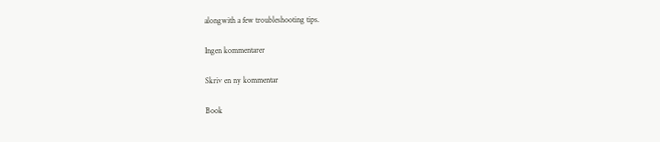alongwith a few troubleshooting tips.

Ingen kommentarer

Skriv en ny kommentar

Book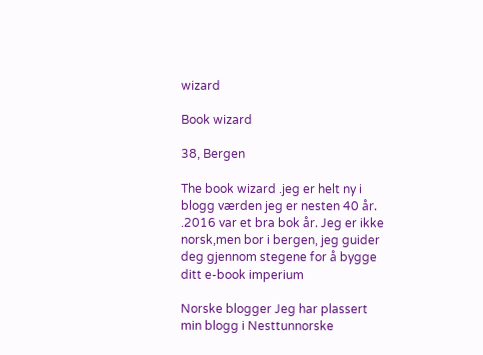wizard

Book wizard

38, Bergen

The book wizard .jeg er helt ny i blogg værden jeg er nesten 40 år. .2016 var et bra bok år. Jeg er ikke norsk,men bor i bergen, jeg guider deg gjennom stegene for å bygge ditt e-book imperium

Norske blogger Jeg har plassert min blogg i Nesttunnorske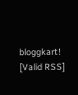bloggkart! [Valid RSS]